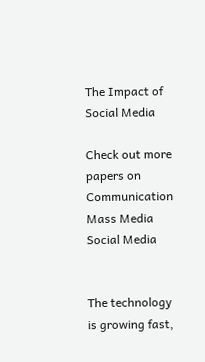The Impact of Social Media

Check out more papers on Communication Mass Media Social Media


The technology is growing fast,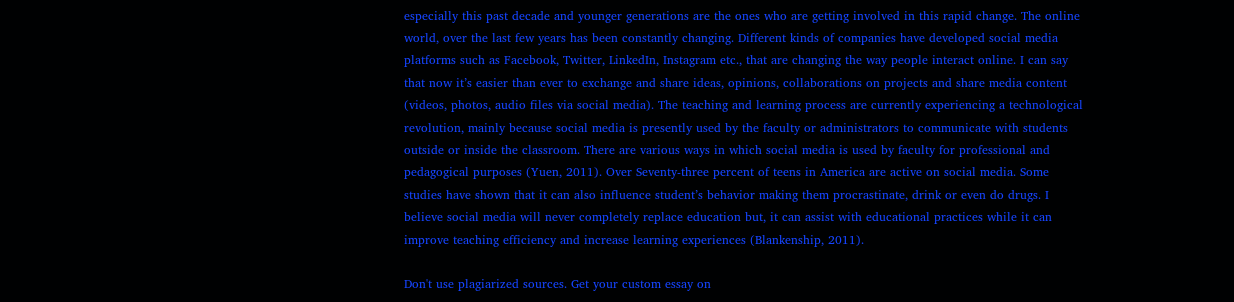especially this past decade and younger generations are the ones who are getting involved in this rapid change. The online world, over the last few years has been constantly changing. Different kinds of companies have developed social media platforms such as Facebook, Twitter, LinkedIn, Instagram etc., that are changing the way people interact online. I can say that now it’s easier than ever to exchange and share ideas, opinions, collaborations on projects and share media content (videos, photos, audio files via social media). The teaching and learning process are currently experiencing a technological revolution, mainly because social media is presently used by the faculty or administrators to communicate with students outside or inside the classroom. There are various ways in which social media is used by faculty for professional and pedagogical purposes (Yuen, 2011). Over Seventy-three percent of teens in America are active on social media. Some studies have shown that it can also influence student’s behavior making them procrastinate, drink or even do drugs. I believe social media will never completely replace education but, it can assist with educational practices while it can improve teaching efficiency and increase learning experiences (Blankenship, 2011).

Don't use plagiarized sources. Get your custom essay on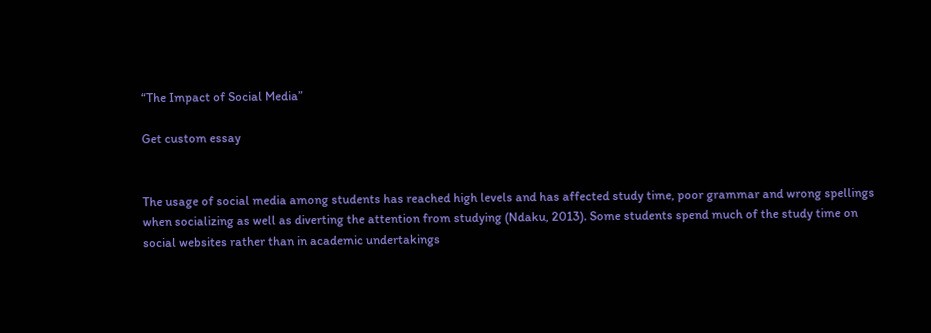“The Impact of Social Media”

Get custom essay


The usage of social media among students has reached high levels and has affected study time, poor grammar and wrong spellings when socializing as well as diverting the attention from studying (Ndaku, 2013). Some students spend much of the study time on social websites rather than in academic undertakings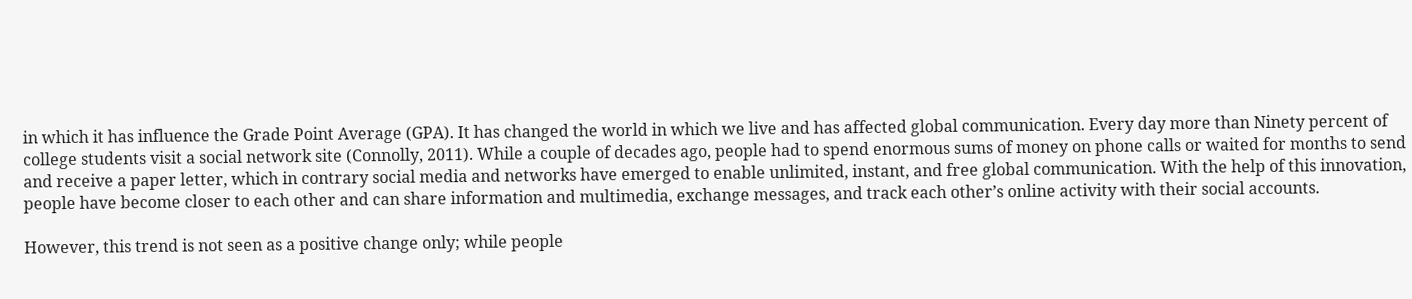in which it has influence the Grade Point Average (GPA). It has changed the world in which we live and has affected global communication. Every day more than Ninety percent of college students visit a social network site (Connolly, 2011). While a couple of decades ago, people had to spend enormous sums of money on phone calls or waited for months to send and receive a paper letter, which in contrary social media and networks have emerged to enable unlimited, instant, and free global communication. With the help of this innovation, people have become closer to each other and can share information and multimedia, exchange messages, and track each other’s online activity with their social accounts.

However, this trend is not seen as a positive change only; while people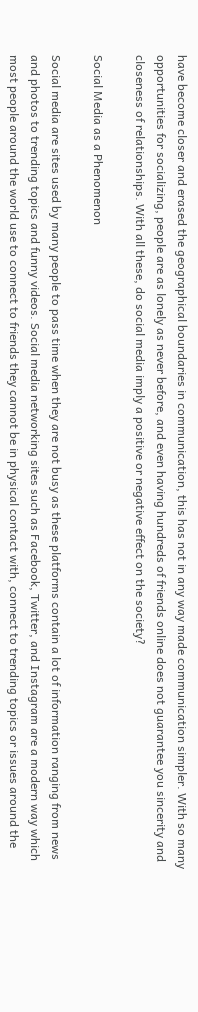have become closer and erased the geographical boundaries in communication, this has not in any way made communication simpler. With so many opportunities for socializing, people are as lonely as never before, and even having hundreds of friends online does not guarantee you sincerity and closeness of relationships. With all these, do social media imply a positive or negative effect on the society?

Social Media as a Phenomenon

Social media are sites used by many people to pass time when they are not busy as these platforms contain a lot of information ranging from news and photos to trending topics and funny videos. Social media networking sites such as Facebook, Twitter, and Instagram are a modern way which most people around the world use to connect to friends they cannot be in physical contact with, connect to trending topics or issues around the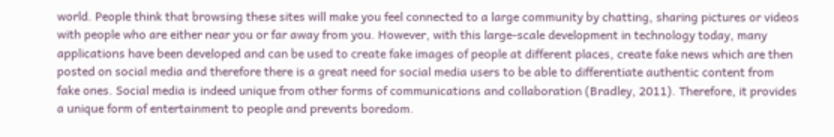world. People think that browsing these sites will make you feel connected to a large community by chatting, sharing pictures or videos with people who are either near you or far away from you. However, with this large-scale development in technology today, many applications have been developed and can be used to create fake images of people at different places, create fake news which are then posted on social media and therefore there is a great need for social media users to be able to differentiate authentic content from fake ones. Social media is indeed unique from other forms of communications and collaboration (Bradley, 2011). Therefore, it provides a unique form of entertainment to people and prevents boredom.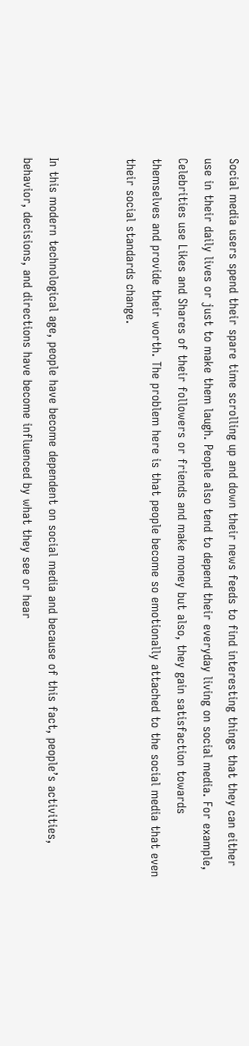Social media users spend their spare time scrolling up and down their news feeds to find interesting things that they can either use in their daily lives or just to make them laugh. People also tend to depend their everyday living on social media. For example, Celebrities use Likes and Shares of their followers or friends and make money but also, they gain satisfaction towards themselves and provide their worth. The problem here is that people become so emotionally attached to the social media that even their social standards change.


In this modern technological age, people have become dependent on social media and because of this fact, people’s activities, behavior, decisions, and directions have become influenced by what they see or hear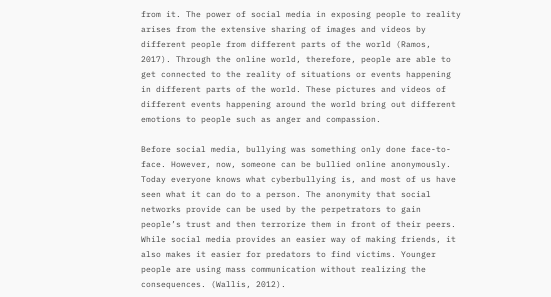from it. The power of social media in exposing people to reality arises from the extensive sharing of images and videos by different people from different parts of the world (Ramos, 2017). Through the online world, therefore, people are able to get connected to the reality of situations or events happening in different parts of the world. These pictures and videos of different events happening around the world bring out different emotions to people such as anger and compassion.

Before social media, bullying was something only done face-to-face. However, now, someone can be bullied online anonymously. Today everyone knows what cyberbullying is, and most of us have seen what it can do to a person. The anonymity that social networks provide can be used by the perpetrators to gain people’s trust and then terrorize them in front of their peers. While social media provides an easier way of making friends, it also makes it easier for predators to find victims. Younger people are using mass communication without realizing the consequences. (Wallis, 2012).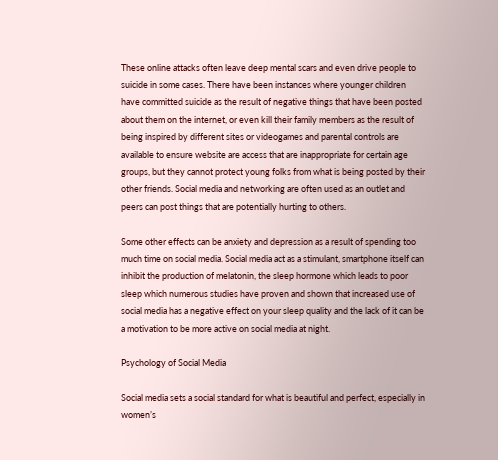These online attacks often leave deep mental scars and even drive people to suicide in some cases. There have been instances where younger children have committed suicide as the result of negative things that have been posted about them on the internet, or even kill their family members as the result of being inspired by different sites or videogames and parental controls are available to ensure website are access that are inappropriate for certain age groups, but they cannot protect young folks from what is being posted by their other friends. Social media and networking are often used as an outlet and peers can post things that are potentially hurting to others.

Some other effects can be anxiety and depression as a result of spending too much time on social media. Social media act as a stimulant, smartphone itself can inhibit the production of melatonin, the sleep hormone which leads to poor sleep which numerous studies have proven and shown that increased use of social media has a negative effect on your sleep quality and the lack of it can be a motivation to be more active on social media at night.

Psychology of Social Media

Social media sets a social standard for what is beautiful and perfect, especially in women’s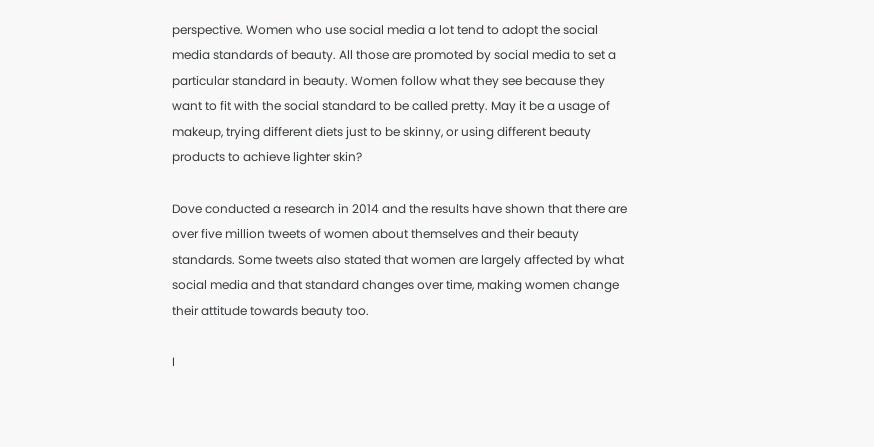perspective. Women who use social media a lot tend to adopt the social media standards of beauty. All those are promoted by social media to set a particular standard in beauty. Women follow what they see because they want to fit with the social standard to be called pretty. May it be a usage of makeup, trying different diets just to be skinny, or using different beauty products to achieve lighter skin?

Dove conducted a research in 2014 and the results have shown that there are over five million tweets of women about themselves and their beauty standards. Some tweets also stated that women are largely affected by what social media and that standard changes over time, making women change their attitude towards beauty too.

I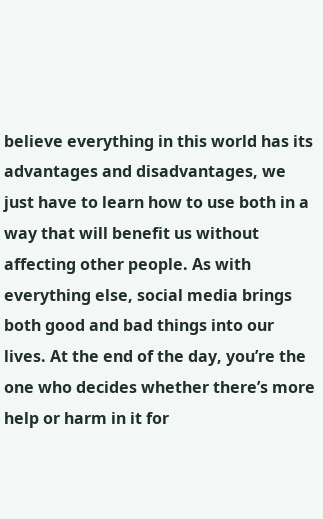believe everything in this world has its advantages and disadvantages, we just have to learn how to use both in a way that will benefit us without affecting other people. As with everything else, social media brings both good and bad things into our lives. At the end of the day, you’re the one who decides whether there’s more help or harm in it for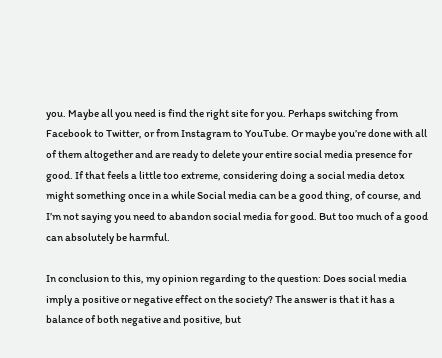you. Maybe all you need is find the right site for you. Perhaps switching from Facebook to Twitter, or from Instagram to YouTube. Or maybe you’re done with all of them altogether and are ready to delete your entire social media presence for good. If that feels a little too extreme, considering doing a social media detox might something once in a while Social media can be a good thing, of course, and I’m not saying you need to abandon social media for good. But too much of a good can absolutely be harmful.

In conclusion to this, my opinion regarding to the question: Does social media imply a positive or negative effect on the society? The answer is that it has a balance of both negative and positive, but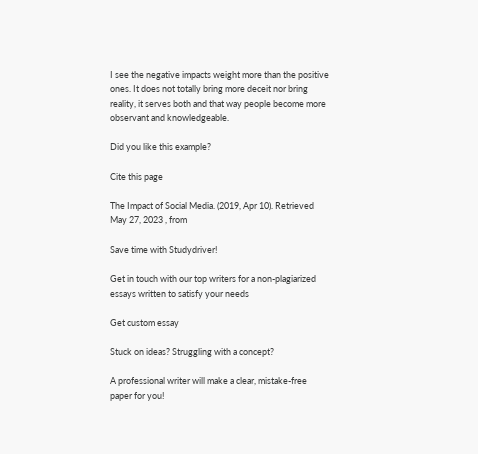I see the negative impacts weight more than the positive ones. It does not totally bring more deceit nor bring reality, it serves both and that way people become more observant and knowledgeable.

Did you like this example?

Cite this page

The Impact of Social Media. (2019, Apr 10). Retrieved May 27, 2023 , from

Save time with Studydriver!

Get in touch with our top writers for a non-plagiarized essays written to satisfy your needs

Get custom essay

Stuck on ideas? Struggling with a concept?

A professional writer will make a clear, mistake-free paper for you!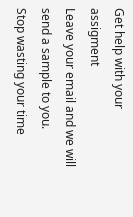Get help with your assigment
Leave your email and we will send a sample to you.
Stop wasting your time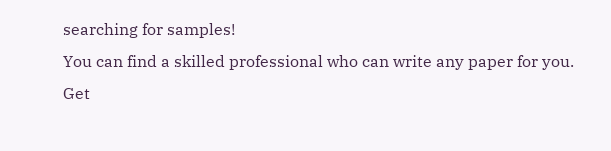searching for samples!
You can find a skilled professional who can write any paper for you.
Get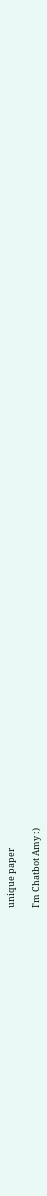unique paper

I'm Chatbot Amy :)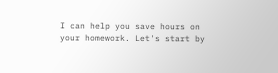I can help you save hours on your homework. Let's start by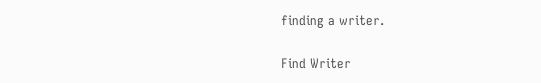finding a writer.

Find Writer